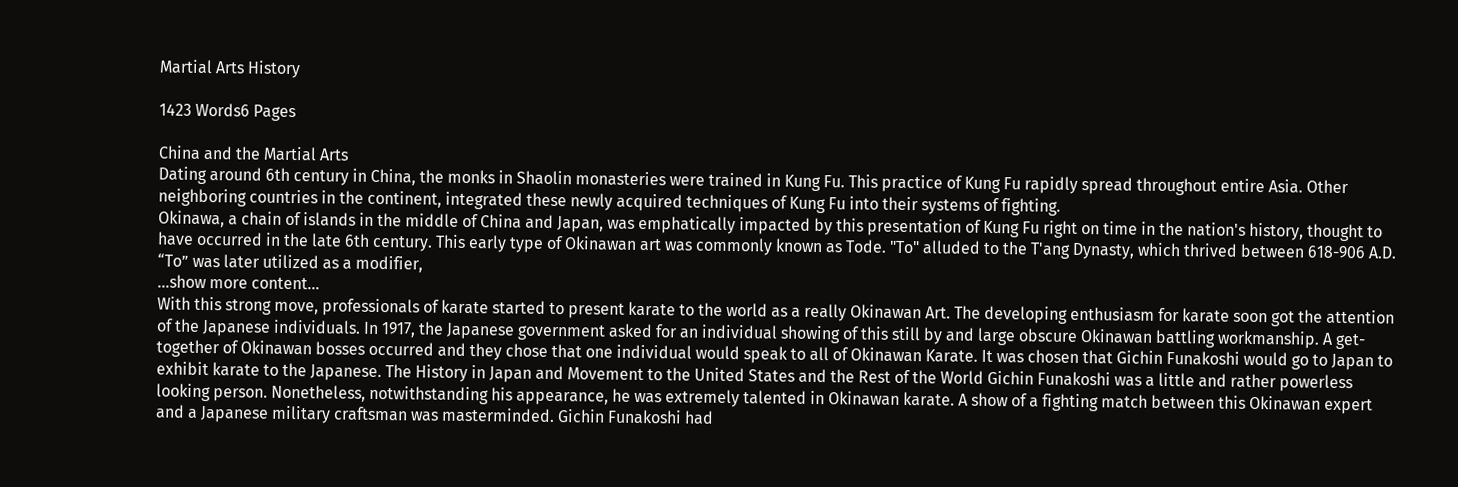Martial Arts History

1423 Words6 Pages

China and the Martial Arts
Dating around 6th century in China, the monks in Shaolin monasteries were trained in Kung Fu. This practice of Kung Fu rapidly spread throughout entire Asia. Other neighboring countries in the continent, integrated these newly acquired techniques of Kung Fu into their systems of fighting.
Okinawa, a chain of islands in the middle of China and Japan, was emphatically impacted by this presentation of Kung Fu right on time in the nation's history, thought to have occurred in the late 6th century. This early type of Okinawan art was commonly known as Tode. "To" alluded to the T'ang Dynasty, which thrived between 618-906 A.D. “To” was later utilized as a modifier,
…show more content…
With this strong move, professionals of karate started to present karate to the world as a really Okinawan Art. The developing enthusiasm for karate soon got the attention of the Japanese individuals. In 1917, the Japanese government asked for an individual showing of this still by and large obscure Okinawan battling workmanship. A get-together of Okinawan bosses occurred and they chose that one individual would speak to all of Okinawan Karate. It was chosen that Gichin Funakoshi would go to Japan to exhibit karate to the Japanese. The History in Japan and Movement to the United States and the Rest of the World Gichin Funakoshi was a little and rather powerless looking person. Nonetheless, notwithstanding his appearance, he was extremely talented in Okinawan karate. A show of a fighting match between this Okinawan expert and a Japanese military craftsman was masterminded. Gichin Funakoshi had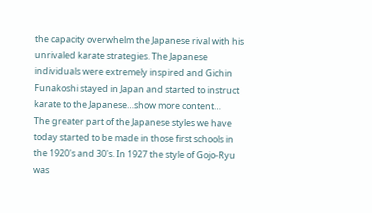the capacity overwhelm the Japanese rival with his unrivaled karate strategies. The Japanese individuals were extremely inspired and Gichin Funakoshi stayed in Japan and started to instruct karate to the Japanese…show more content…
The greater part of the Japanese styles we have today started to be made in those first schools in the 1920's and 30's. In 1927 the style of Gojo-Ryu was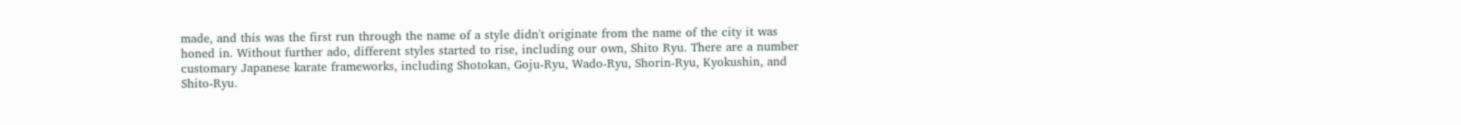made, and this was the first run through the name of a style didn't originate from the name of the city it was honed in. Without further ado, different styles started to rise, including our own, Shito Ryu. There are a number customary Japanese karate frameworks, including Shotokan, Goju-Ryu, Wado-Ryu, Shorin-Ryu, Kyokushin, and Shito-Ryu.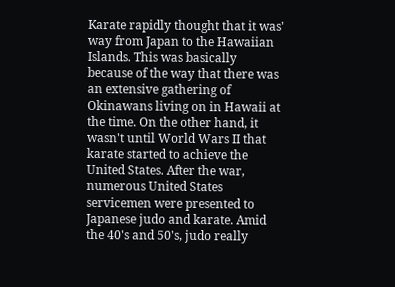Karate rapidly thought that it was' way from Japan to the Hawaiian Islands. This was basically because of the way that there was an extensive gathering of Okinawans living on in Hawaii at the time. On the other hand, it wasn't until World Wars II that karate started to achieve the United States. After the war, numerous United States servicemen were presented to Japanese judo and karate. Amid the 40's and 50's, judo really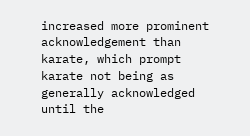increased more prominent acknowledgement than karate, which prompt karate not being as generally acknowledged until the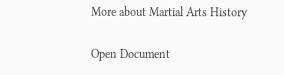More about Martial Arts History

Open Document